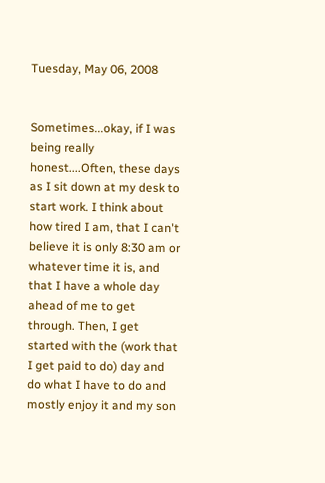Tuesday, May 06, 2008


Sometimes...okay, if I was being really honest....Often, these days as I sit down at my desk to start work. I think about how tired I am, that I can't believe it is only 8:30 am or whatever time it is, and that I have a whole day ahead of me to get through. Then, I get started with the (work that I get paid to do) day and do what I have to do and mostly enjoy it and my son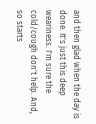and then glad when the day is done. It's just this deep weariness. I'm sure the cold/cough don't help. And, so starts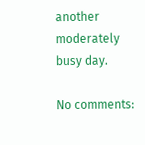another moderately busy day.

No comments: